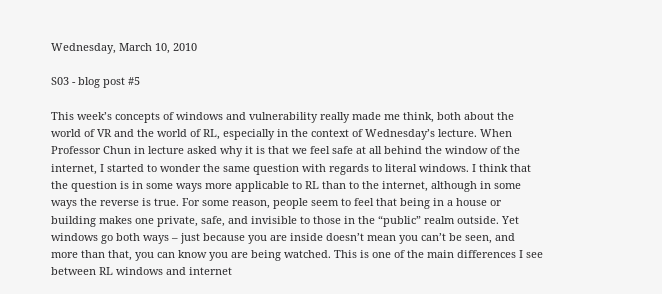Wednesday, March 10, 2010

S03 - blog post #5

This week’s concepts of windows and vulnerability really made me think, both about the world of VR and the world of RL, especially in the context of Wednesday’s lecture. When Professor Chun in lecture asked why it is that we feel safe at all behind the window of the internet, I started to wonder the same question with regards to literal windows. I think that the question is in some ways more applicable to RL than to the internet, although in some ways the reverse is true. For some reason, people seem to feel that being in a house or building makes one private, safe, and invisible to those in the “public” realm outside. Yet windows go both ways – just because you are inside doesn’t mean you can’t be seen, and more than that, you can know you are being watched. This is one of the main differences I see between RL windows and internet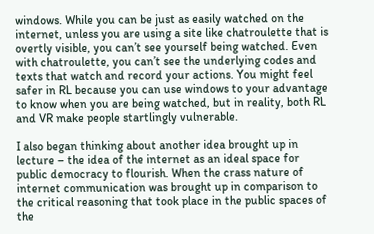windows. While you can be just as easily watched on the internet, unless you are using a site like chatroulette that is overtly visible, you can’t see yourself being watched. Even with chatroulette, you can’t see the underlying codes and texts that watch and record your actions. You might feel safer in RL because you can use windows to your advantage to know when you are being watched, but in reality, both RL and VR make people startlingly vulnerable.

I also began thinking about another idea brought up in lecture – the idea of the internet as an ideal space for public democracy to flourish. When the crass nature of internet communication was brought up in comparison to the critical reasoning that took place in the public spaces of the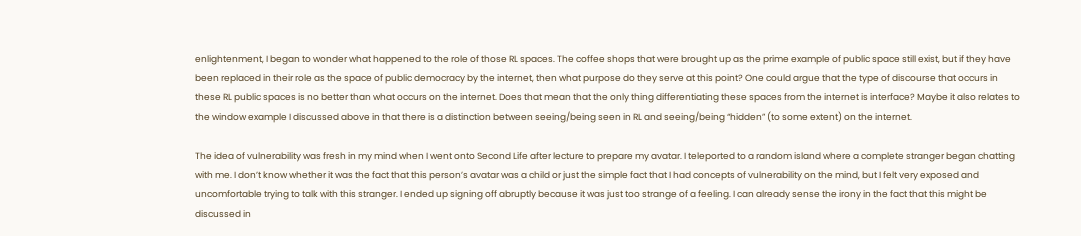enlightenment, I began to wonder what happened to the role of those RL spaces. The coffee shops that were brought up as the prime example of public space still exist, but if they have been replaced in their role as the space of public democracy by the internet, then what purpose do they serve at this point? One could argue that the type of discourse that occurs in these RL public spaces is no better than what occurs on the internet. Does that mean that the only thing differentiating these spaces from the internet is interface? Maybe it also relates to the window example I discussed above in that there is a distinction between seeing/being seen in RL and seeing/being “hidden” (to some extent) on the internet.

The idea of vulnerability was fresh in my mind when I went onto Second Life after lecture to prepare my avatar. I teleported to a random island where a complete stranger began chatting with me. I don’t know whether it was the fact that this person’s avatar was a child or just the simple fact that I had concepts of vulnerability on the mind, but I felt very exposed and uncomfortable trying to talk with this stranger. I ended up signing off abruptly because it was just too strange of a feeling. I can already sense the irony in the fact that this might be discussed in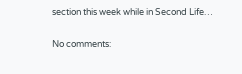section this week while in Second Life…

No comments: